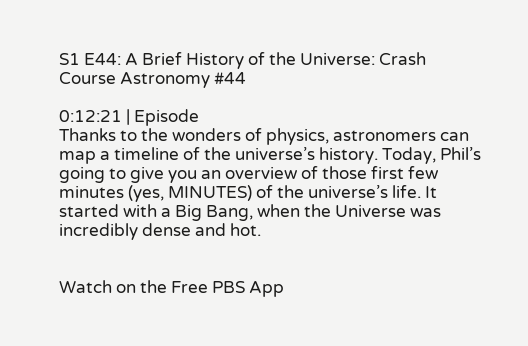S1 E44: A Brief History of the Universe: Crash Course Astronomy #44

0:12:21 | Episode
Thanks to the wonders of physics, astronomers can map a timeline of the universe’s history. Today, Phil’s going to give you an overview of those first few minutes (yes, MINUTES) of the universe’s life. It started with a Big Bang, when the Universe was incredibly dense and hot.


Watch on the Free PBS App